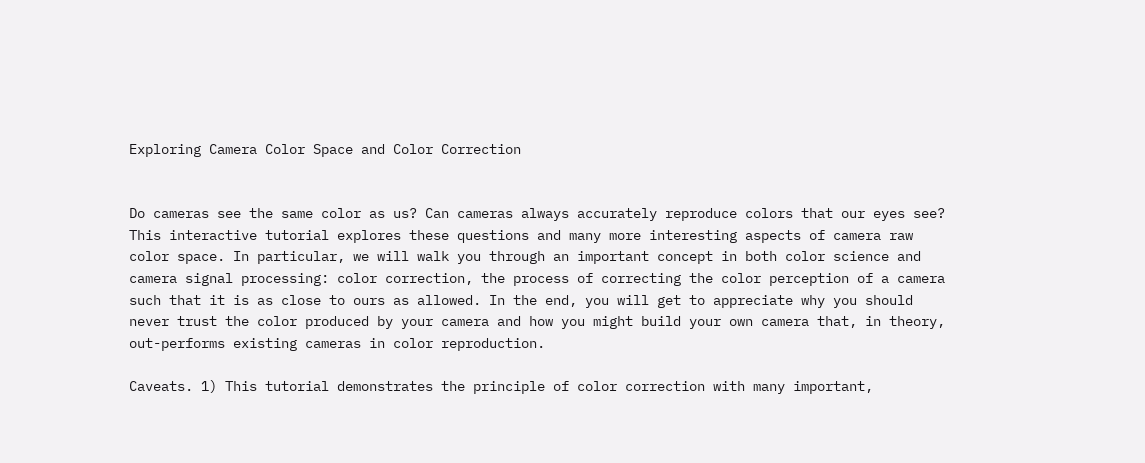Exploring Camera Color Space and Color Correction


Do cameras see the same color as us? Can cameras always accurately reproduce colors that our eyes see? This interactive tutorial explores these questions and many more interesting aspects of camera raw color space. In particular, we will walk you through an important concept in both color science and camera signal processing: color correction, the process of correcting the color perception of a camera such that it is as close to ours as allowed. In the end, you will get to appreciate why you should never trust the color produced by your camera and how you might build your own camera that, in theory, out-performs existing cameras in color reproduction.

Caveats. 1) This tutorial demonstrates the principle of color correction with many important,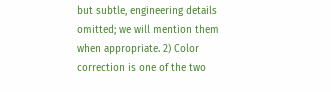but subtle, engineering details omitted; we will mention them when appropriate. 2) Color correction is one of the two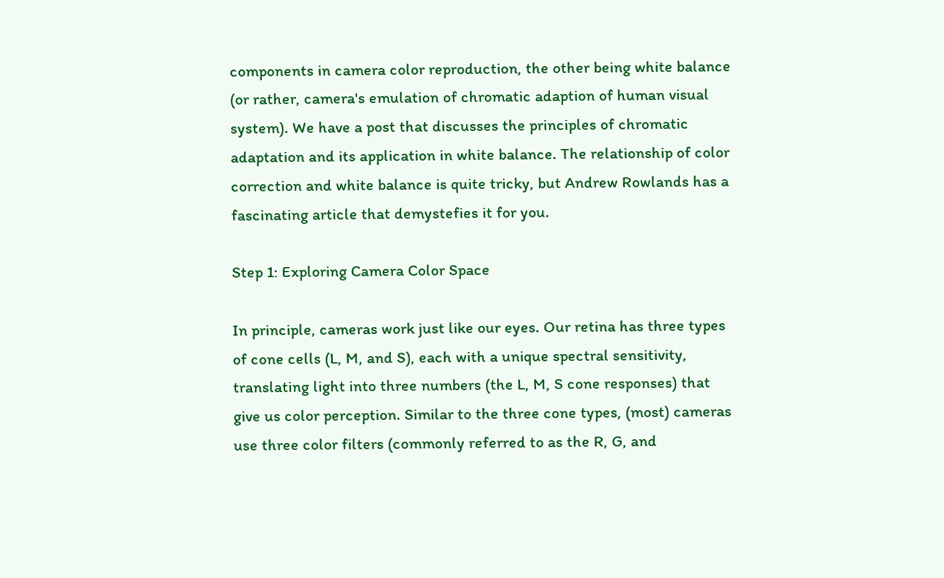components in camera color reproduction, the other being white balance (or rather, camera's emulation of chromatic adaption of human visual system). We have a post that discusses the principles of chromatic adaptation and its application in white balance. The relationship of color correction and white balance is quite tricky, but Andrew Rowlands has a fascinating article that demystefies it for you.

Step 1: Exploring Camera Color Space

In principle, cameras work just like our eyes. Our retina has three types of cone cells (L, M, and S), each with a unique spectral sensitivity, translating light into three numbers (the L, M, S cone responses) that give us color perception. Similar to the three cone types, (most) cameras use three color filters (commonly referred to as the R, G, and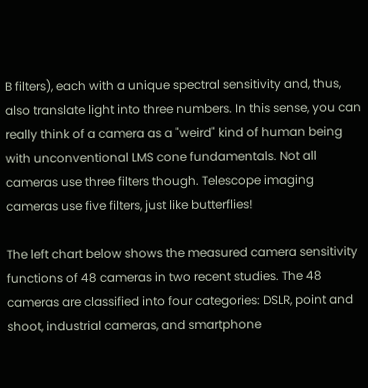B filters), each with a unique spectral sensitivity and, thus, also translate light into three numbers. In this sense, you can really think of a camera as a "weird" kind of human being with unconventional LMS cone fundamentals. Not all cameras use three filters though. Telescope imaging cameras use five filters, just like butterflies!

The left chart below shows the measured camera sensitivity functions of 48 cameras in two recent studies. The 48 cameras are classified into four categories: DSLR, point and shoot, industrial cameras, and smartphone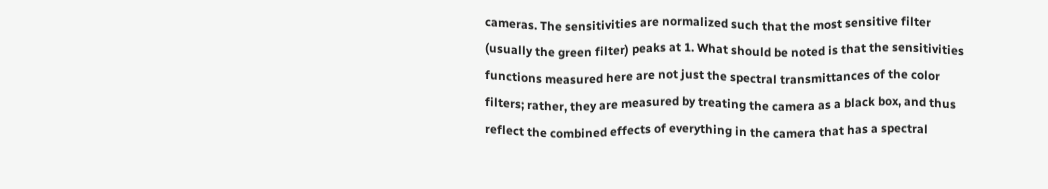cameras. The sensitivities are normalized such that the most sensitive filter (usually the green filter) peaks at 1. What should be noted is that the sensitivities functions measured here are not just the spectral transmittances of the color filters; rather, they are measured by treating the camera as a black box, and thus reflect the combined effects of everything in the camera that has a spectral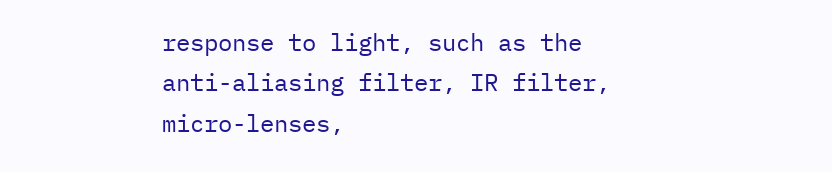response to light, such as the anti-aliasing filter, IR filter, micro-lenses,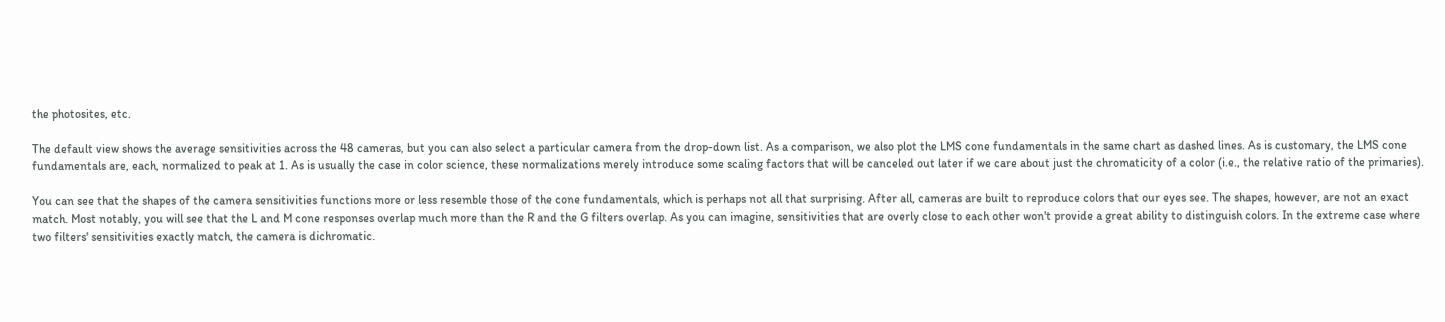the photosites, etc.

The default view shows the average sensitivities across the 48 cameras, but you can also select a particular camera from the drop-down list. As a comparison, we also plot the LMS cone fundamentals in the same chart as dashed lines. As is customary, the LMS cone fundamentals are, each, normalized to peak at 1. As is usually the case in color science, these normalizations merely introduce some scaling factors that will be canceled out later if we care about just the chromaticity of a color (i.e., the relative ratio of the primaries).

You can see that the shapes of the camera sensitivities functions more or less resemble those of the cone fundamentals, which is perhaps not all that surprising. After all, cameras are built to reproduce colors that our eyes see. The shapes, however, are not an exact match. Most notably, you will see that the L and M cone responses overlap much more than the R and the G filters overlap. As you can imagine, sensitivities that are overly close to each other won't provide a great ability to distinguish colors. In the extreme case where two filters' sensitivities exactly match, the camera is dichromatic.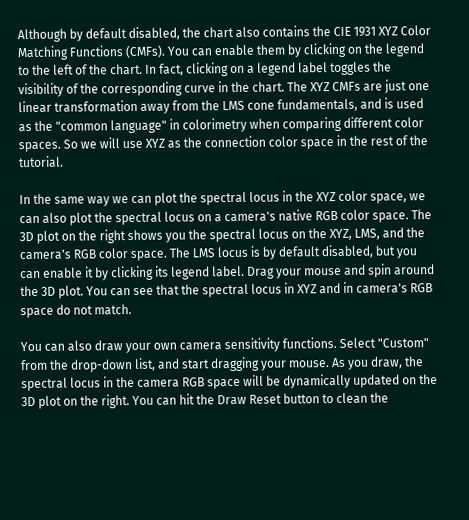Although by default disabled, the chart also contains the CIE 1931 XYZ Color Matching Functions (CMFs). You can enable them by clicking on the legend to the left of the chart. In fact, clicking on a legend label toggles the visibility of the corresponding curve in the chart. The XYZ CMFs are just one linear transformation away from the LMS cone fundamentals, and is used as the "common language" in colorimetry when comparing different color spaces. So we will use XYZ as the connection color space in the rest of the tutorial.

In the same way we can plot the spectral locus in the XYZ color space, we can also plot the spectral locus on a camera's native RGB color space. The 3D plot on the right shows you the spectral locus on the XYZ, LMS, and the camera's RGB color space. The LMS locus is by default disabled, but you can enable it by clicking its legend label. Drag your mouse and spin around the 3D plot. You can see that the spectral locus in XYZ and in camera's RGB space do not match.

You can also draw your own camera sensitivity functions. Select "Custom" from the drop-down list, and start dragging your mouse. As you draw, the spectral locus in the camera RGB space will be dynamically updated on the 3D plot on the right. You can hit the Draw Reset button to clean the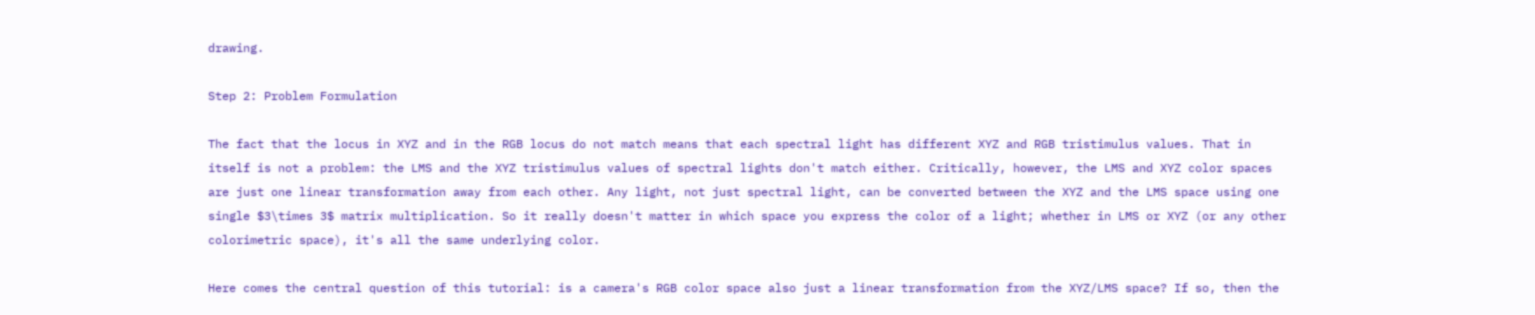drawing.

Step 2: Problem Formulation

The fact that the locus in XYZ and in the RGB locus do not match means that each spectral light has different XYZ and RGB tristimulus values. That in itself is not a problem: the LMS and the XYZ tristimulus values of spectral lights don't match either. Critically, however, the LMS and XYZ color spaces are just one linear transformation away from each other. Any light, not just spectral light, can be converted between the XYZ and the LMS space using one single $3\times 3$ matrix multiplication. So it really doesn't matter in which space you express the color of a light; whether in LMS or XYZ (or any other colorimetric space), it's all the same underlying color.

Here comes the central question of this tutorial: is a camera's RGB color space also just a linear transformation from the XYZ/LMS space? If so, then the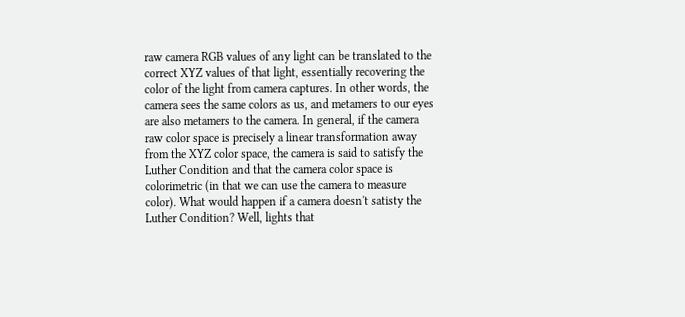raw camera RGB values of any light can be translated to the correct XYZ values of that light, essentially recovering the color of the light from camera captures. In other words, the camera sees the same colors as us, and metamers to our eyes are also metamers to the camera. In general, if the camera raw color space is precisely a linear transformation away from the XYZ color space, the camera is said to satisfy the Luther Condition and that the camera color space is colorimetric (in that we can use the camera to measure color). What would happen if a camera doesn't satisty the Luther Condition? Well, lights that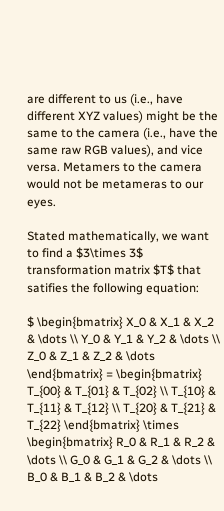are different to us (i.e., have different XYZ values) might be the same to the camera (i.e., have the same raw RGB values), and vice versa. Metamers to the camera would not be metameras to our eyes.

Stated mathematically, we want to find a $3\times 3$ transformation matrix $T$ that satifies the following equation:

$ \begin{bmatrix} X_0 & X_1 & X_2 & \dots \\ Y_0 & Y_1 & Y_2 & \dots \\ Z_0 & Z_1 & Z_2 & \dots \end{bmatrix} = \begin{bmatrix} T_{00} & T_{01} & T_{02} \\ T_{10} & T_{11} & T_{12} \\ T_{20} & T_{21} & T_{22} \end{bmatrix} \times \begin{bmatrix} R_0 & R_1 & R_2 & \dots \\ G_0 & G_1 & G_2 & \dots \\ B_0 & B_1 & B_2 & \dots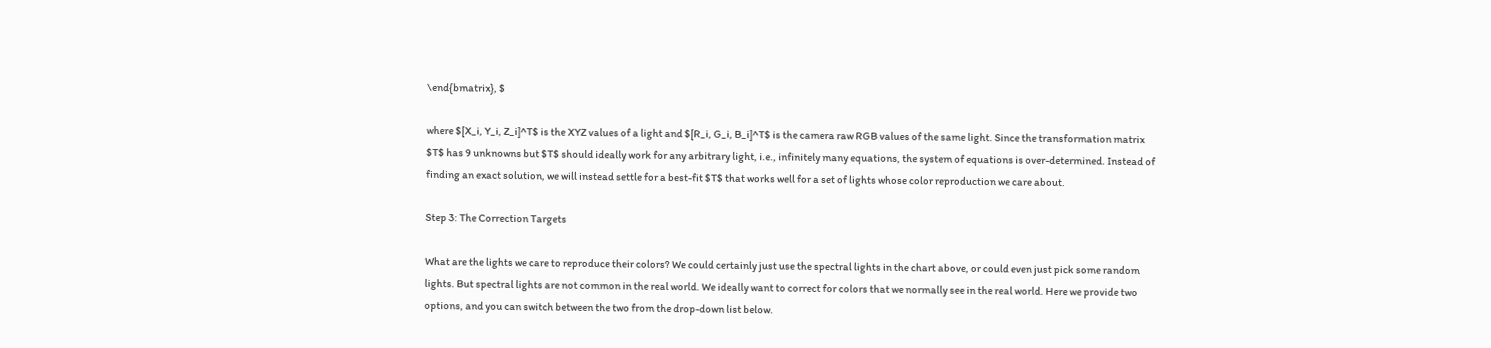\end{bmatrix}, $

where $[X_i, Y_i, Z_i]^T$ is the XYZ values of a light and $[R_i, G_i, B_i]^T$ is the camera raw RGB values of the same light. Since the transformation matrix $T$ has 9 unknowns but $T$ should ideally work for any arbitrary light, i.e., infinitely many equations, the system of equations is over-determined. Instead of finding an exact solution, we will instead settle for a best-fit $T$ that works well for a set of lights whose color reproduction we care about.

Step 3: The Correction Targets

What are the lights we care to reproduce their colors? We could certainly just use the spectral lights in the chart above, or could even just pick some random lights. But spectral lights are not common in the real world. We ideally want to correct for colors that we normally see in the real world. Here we provide two options, and you can switch between the two from the drop-down list below.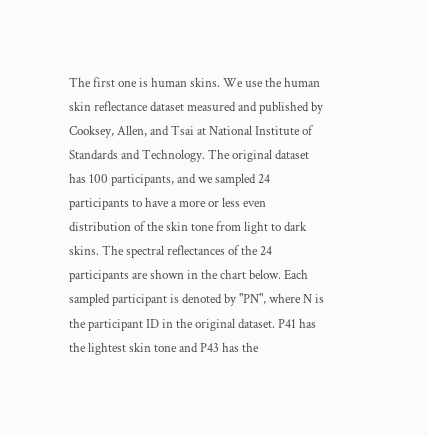The first one is human skins. We use the human skin reflectance dataset measured and published by Cooksey, Allen, and Tsai at National Institute of Standards and Technology. The original dataset has 100 participants, and we sampled 24 participants to have a more or less even distribution of the skin tone from light to dark skins. The spectral reflectances of the 24 participants are shown in the chart below. Each sampled participant is denoted by "PN", where N is the participant ID in the original dataset. P41 has the lightest skin tone and P43 has the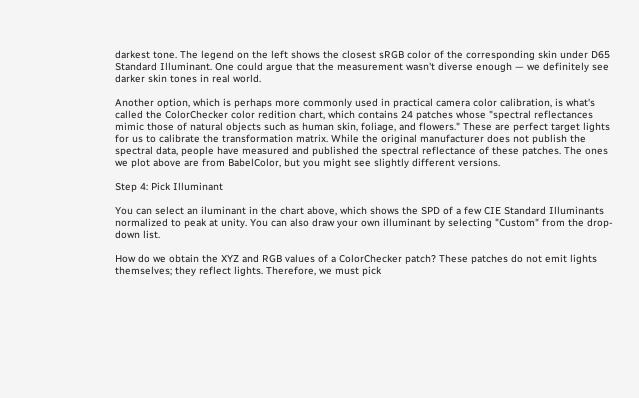darkest tone. The legend on the left shows the closest sRGB color of the corresponding skin under D65 Standard Illuminant. One could argue that the measurement wasn't diverse enough — we definitely see darker skin tones in real world.

Another option, which is perhaps more commonly used in practical camera color calibration, is what's called the ColorChecker color redition chart, which contains 24 patches whose "spectral reflectances mimic those of natural objects such as human skin, foliage, and flowers." These are perfect target lights for us to calibrate the transformation matrix. While the original manufacturer does not publish the spectral data, people have measured and published the spectral reflectance of these patches. The ones we plot above are from BabelColor, but you might see slightly different versions.

Step 4: Pick Illuminant

You can select an iluminant in the chart above, which shows the SPD of a few CIE Standard Illuminants normalized to peak at unity. You can also draw your own illuminant by selecting "Custom" from the drop-down list.

How do we obtain the XYZ and RGB values of a ColorChecker patch? These patches do not emit lights themselves; they reflect lights. Therefore, we must pick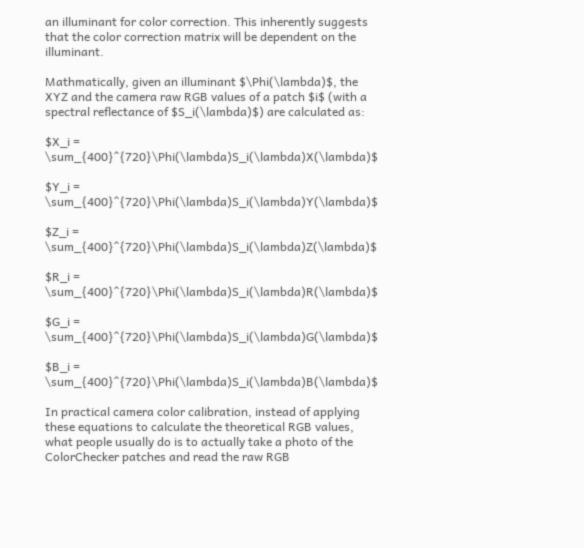an illuminant for color correction. This inherently suggests that the color correction matrix will be dependent on the illuminant.

Mathmatically, given an illuminant $\Phi(\lambda)$, the XYZ and the camera raw RGB values of a patch $i$ (with a spectral reflectance of $S_i(\lambda)$) are calculated as:

$X_i = \sum_{400}^{720}\Phi(\lambda)S_i(\lambda)X(\lambda)$

$Y_i = \sum_{400}^{720}\Phi(\lambda)S_i(\lambda)Y(\lambda)$

$Z_i = \sum_{400}^{720}\Phi(\lambda)S_i(\lambda)Z(\lambda)$

$R_i = \sum_{400}^{720}\Phi(\lambda)S_i(\lambda)R(\lambda)$

$G_i = \sum_{400}^{720}\Phi(\lambda)S_i(\lambda)G(\lambda)$

$B_i = \sum_{400}^{720}\Phi(\lambda)S_i(\lambda)B(\lambda)$

In practical camera color calibration, instead of applying these equations to calculate the theoretical RGB values, what people usually do is to actually take a photo of the ColorChecker patches and read the raw RGB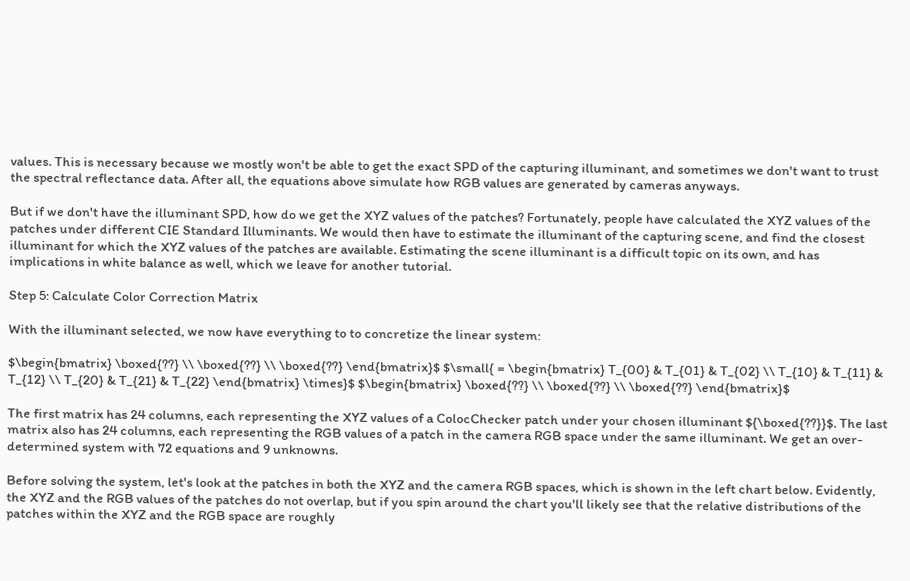values. This is necessary because we mostly won't be able to get the exact SPD of the capturing illuminant, and sometimes we don't want to trust the spectral reflectance data. After all, the equations above simulate how RGB values are generated by cameras anyways.

But if we don't have the illuminant SPD, how do we get the XYZ values of the patches? Fortunately, people have calculated the XYZ values of the patches under different CIE Standard Illuminants. We would then have to estimate the illuminant of the capturing scene, and find the closest illuminant for which the XYZ values of the patches are available. Estimating the scene illuminant is a difficult topic on its own, and has implications in white balance as well, which we leave for another tutorial.

Step 5: Calculate Color Correction Matrix

With the illuminant selected, we now have everything to to concretize the linear system:

$\begin{bmatrix} \boxed{??} \\ \boxed{??} \\ \boxed{??} \end{bmatrix}$ $\small{ = \begin{bmatrix} T_{00} & T_{01} & T_{02} \\ T_{10} & T_{11} & T_{12} \\ T_{20} & T_{21} & T_{22} \end{bmatrix} \times}$ $\begin{bmatrix} \boxed{??} \\ \boxed{??} \\ \boxed{??} \end{bmatrix}$

The first matrix has 24 columns, each representing the XYZ values of a ColocChecker patch under your chosen illuminant ${\boxed{??}}$. The last matrix also has 24 columns, each representing the RGB values of a patch in the camera RGB space under the same illuminant. We get an over-determined system with 72 equations and 9 unknowns.

Before solving the system, let's look at the patches in both the XYZ and the camera RGB spaces, which is shown in the left chart below. Evidently, the XYZ and the RGB values of the patches do not overlap, but if you spin around the chart you'll likely see that the relative distributions of the patches within the XYZ and the RGB space are roughly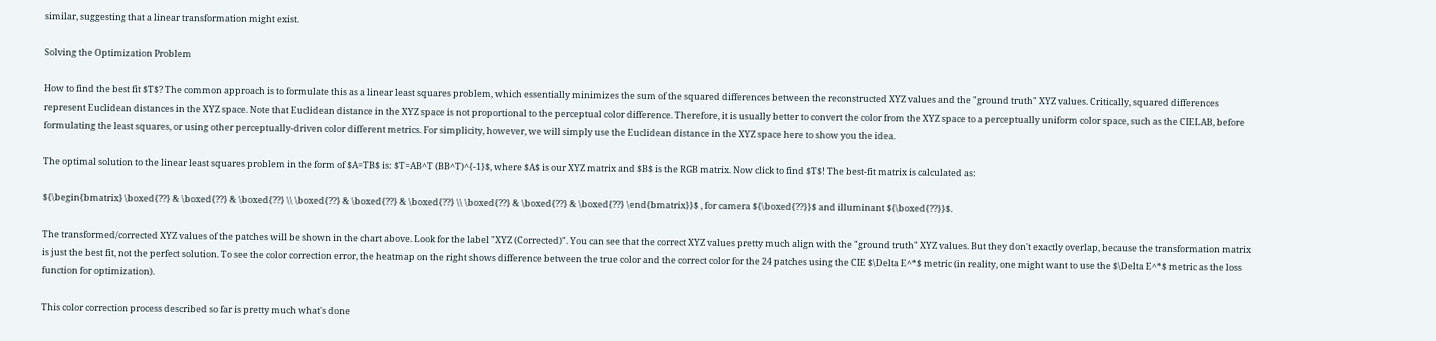similar, suggesting that a linear transformation might exist.

Solving the Optimization Problem

How to find the best fit $T$? The common approach is to formulate this as a linear least squares problem, which essentially minimizes the sum of the squared differences between the reconstructed XYZ values and the "ground truth" XYZ values. Critically, squared differences represent Euclidean distances in the XYZ space. Note that Euclidean distance in the XYZ space is not proportional to the perceptual color difference. Therefore, it is usually better to convert the color from the XYZ space to a perceptually uniform color space, such as the CIELAB, before formulating the least squares, or using other perceptually-driven color different metrics. For simplicity, however, we will simply use the Euclidean distance in the XYZ space here to show you the idea.

The optimal solution to the linear least squares problem in the form of $A=TB$ is: $T=AB^T (BB^T)^{-1}$, where $A$ is our XYZ matrix and $B$ is the RGB matrix. Now click to find $T$! The best-fit matrix is calculated as:

${\begin{bmatrix} \boxed{??} & \boxed{??} & \boxed{??} \\ \boxed{??} & \boxed{??} & \boxed{??} \\ \boxed{??} & \boxed{??} & \boxed{??} \end{bmatrix}}$ , for camera ${\boxed{??}}$ and illuminant ${\boxed{??}}$.

The transformed/corrected XYZ values of the patches will be shown in the chart above. Look for the label "XYZ (Corrected)". You can see that the correct XYZ values pretty much align with the "ground truth" XYZ values. But they don't exactly overlap, because the transformation matrix is just the best fit, not the perfect solution. To see the color correction error, the heatmap on the right shows difference between the true color and the correct color for the 24 patches using the CIE $\Delta E^*$ metric (in reality, one might want to use the $\Delta E^*$ metric as the loss function for optimization).

This color correction process described so far is pretty much what's done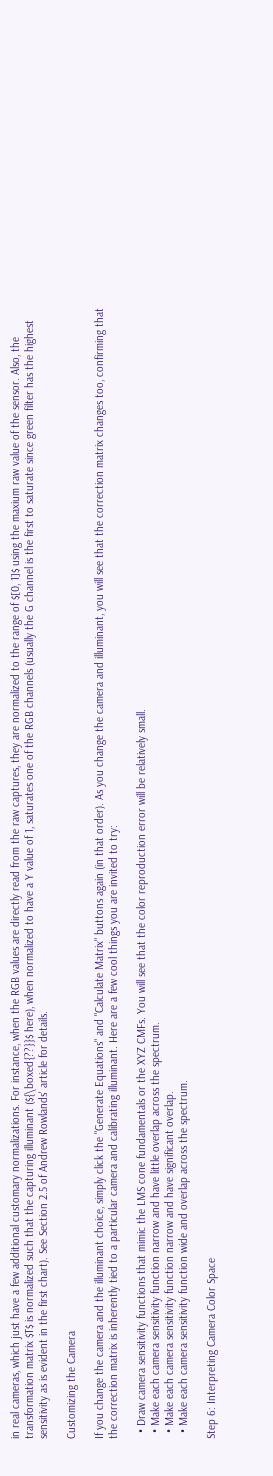in real cameras, which just have a few additional customary normalizations. For instance, when the RGB values are directly read from the raw captures, they are normalized to the range of $[0, 1]$ using the maxium raw value of the sensor. Also, the transformation matrix $T$ is normalized such that the capturing illuminant (${\boxed{??}}$ here), when normalized to have a Y value of 1, saturates one of the RGB channels (usually the G channel is the first to saturate since green filter has the highest sensitivity as is evident in the first chart). See Section 2.5 of Andrew Rowlands' article for details.

Customizing the Camera

If you change the camera and the illuminant choice, simply click the "Generate Equations" and "Calculate Matrix" buttons again (in that order). As you change the camera and illuminant, you will see that the correction matrix changes too, confirming that the correction matrix is inherently tied to a particular camera and calibrating illuminant. Here are a few cool things you are invited to try:

  • Draw camera sensitivity functions that mimic the LMS cone fundamentals or the XYZ CMFs. You will see that the color reproduction error will be relatively small.
  • Make each camera sensitivity function narrow and have little overlap across the spectrum.
  • Make each camera sensitivity function narrow and have significant overlap.
  • Make each camera sensitivity function wide and overlap across the spectrum.

Step 6: Interpreting Camera Color Space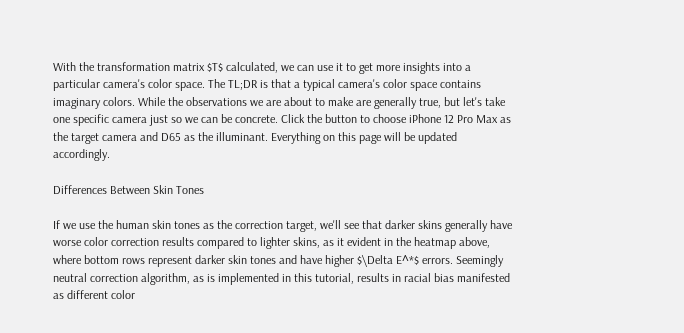With the transformation matrix $T$ calculated, we can use it to get more insights into a particular camera's color space. The TL;DR is that a typical camera's color space contains imaginary colors. While the observations we are about to make are generally true, but let's take one specific camera just so we can be concrete. Click the button to choose iPhone 12 Pro Max as the target camera and D65 as the illuminant. Everything on this page will be updated accordingly.

Differences Between Skin Tones

If we use the human skin tones as the correction target, we'll see that darker skins generally have worse color correction results compared to lighter skins, as it evident in the heatmap above, where bottom rows represent darker skin tones and have higher $\Delta E^*$ errors. Seemingly neutral correction algorithm, as is implemented in this tutorial, results in racial bias manifested as different color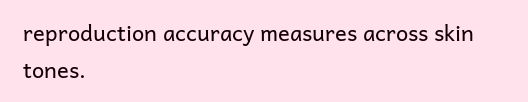reproduction accuracy measures across skin tones.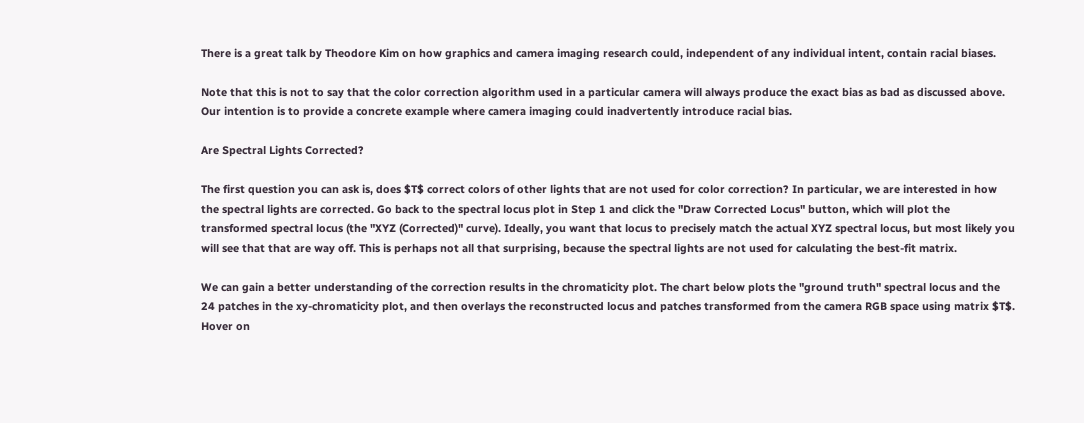There is a great talk by Theodore Kim on how graphics and camera imaging research could, independent of any individual intent, contain racial biases.

Note that this is not to say that the color correction algorithm used in a particular camera will always produce the exact bias as bad as discussed above. Our intention is to provide a concrete example where camera imaging could inadvertently introduce racial bias.

Are Spectral Lights Corrected?

The first question you can ask is, does $T$ correct colors of other lights that are not used for color correction? In particular, we are interested in how the spectral lights are corrected. Go back to the spectral locus plot in Step 1 and click the "Draw Corrected Locus" button, which will plot the transformed spectral locus (the "XYZ (Corrected)" curve). Ideally, you want that locus to precisely match the actual XYZ spectral locus, but most likely you will see that that are way off. This is perhaps not all that surprising, because the spectral lights are not used for calculating the best-fit matrix.

We can gain a better understanding of the correction results in the chromaticity plot. The chart below plots the "ground truth" spectral locus and the 24 patches in the xy-chromaticity plot, and then overlays the reconstructed locus and patches transformed from the camera RGB space using matrix $T$. Hover on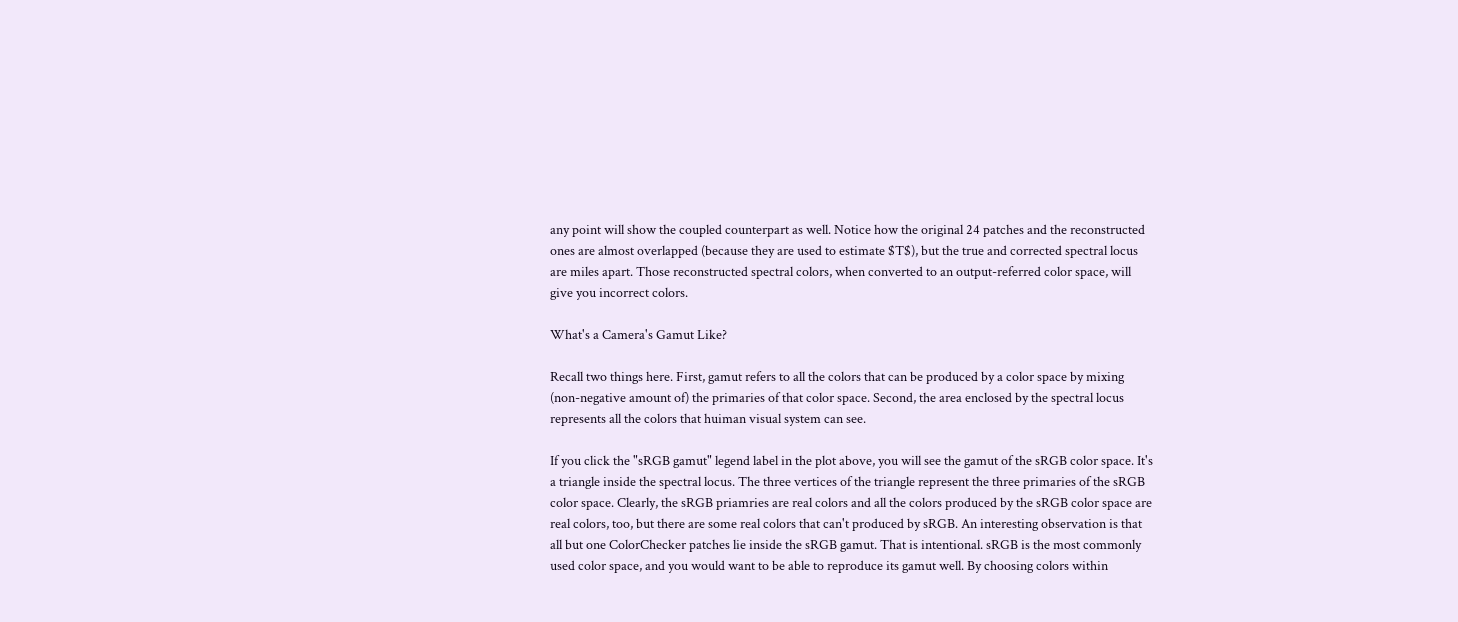any point will show the coupled counterpart as well. Notice how the original 24 patches and the reconstructed ones are almost overlapped (because they are used to estimate $T$), but the true and corrected spectral locus are miles apart. Those reconstructed spectral colors, when converted to an output-referred color space, will give you incorrect colors.

What's a Camera's Gamut Like?

Recall two things here. First, gamut refers to all the colors that can be produced by a color space by mixing (non-negative amount of) the primaries of that color space. Second, the area enclosed by the spectral locus represents all the colors that huiman visual system can see.

If you click the "sRGB gamut" legend label in the plot above, you will see the gamut of the sRGB color space. It's a triangle inside the spectral locus. The three vertices of the triangle represent the three primaries of the sRGB color space. Clearly, the sRGB priamries are real colors and all the colors produced by the sRGB color space are real colors, too, but there are some real colors that can't produced by sRGB. An interesting observation is that all but one ColorChecker patches lie inside the sRGB gamut. That is intentional. sRGB is the most commonly used color space, and you would want to be able to reproduce its gamut well. By choosing colors within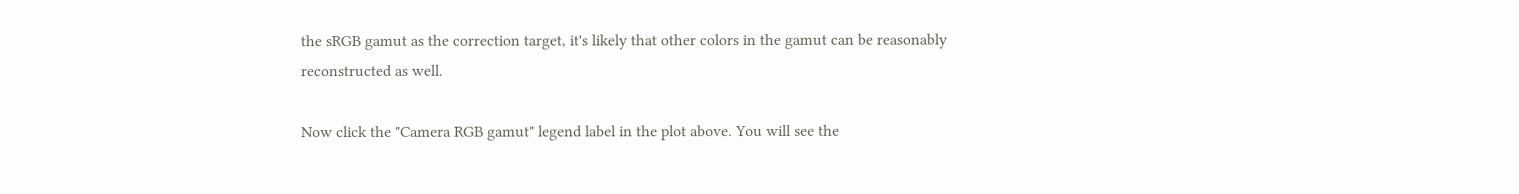the sRGB gamut as the correction target, it's likely that other colors in the gamut can be reasonably reconstructed as well.

Now click the "Camera RGB gamut" legend label in the plot above. You will see the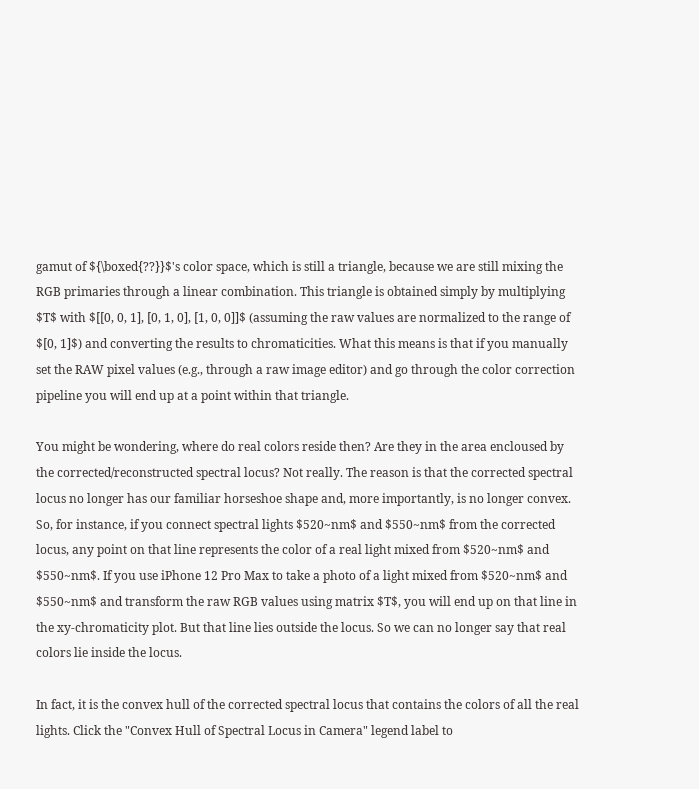gamut of ${\boxed{??}}$'s color space, which is still a triangle, because we are still mixing the RGB primaries through a linear combination. This triangle is obtained simply by multiplying $T$ with $[[0, 0, 1], [0, 1, 0], [1, 0, 0]]$ (assuming the raw values are normalized to the range of $[0, 1]$) and converting the results to chromaticities. What this means is that if you manually set the RAW pixel values (e.g., through a raw image editor) and go through the color correction pipeline you will end up at a point within that triangle.

You might be wondering, where do real colors reside then? Are they in the area encloused by the corrected/reconstructed spectral locus? Not really. The reason is that the corrected spectral locus no longer has our familiar horseshoe shape and, more importantly, is no longer convex. So, for instance, if you connect spectral lights $520~nm$ and $550~nm$ from the corrected locus, any point on that line represents the color of a real light mixed from $520~nm$ and $550~nm$. If you use iPhone 12 Pro Max to take a photo of a light mixed from $520~nm$ and $550~nm$ and transform the raw RGB values using matrix $T$, you will end up on that line in the xy-chromaticity plot. But that line lies outside the locus. So we can no longer say that real colors lie inside the locus.

In fact, it is the convex hull of the corrected spectral locus that contains the colors of all the real lights. Click the "Convex Hull of Spectral Locus in Camera" legend label to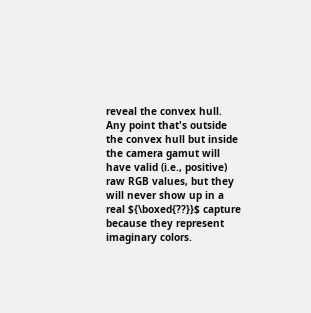reveal the convex hull. Any point that's outside the convex hull but inside the camera gamut will have valid (i.e., positive) raw RGB values, but they will never show up in a real ${\boxed{??}}$ capture because they represent imaginary colors.